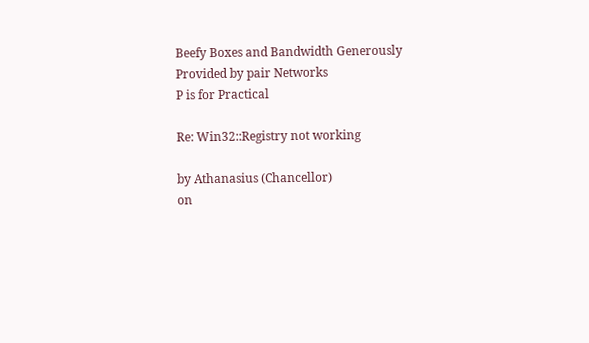Beefy Boxes and Bandwidth Generously Provided by pair Networks
P is for Practical

Re: Win32::Registry not working

by Athanasius (Chancellor)
on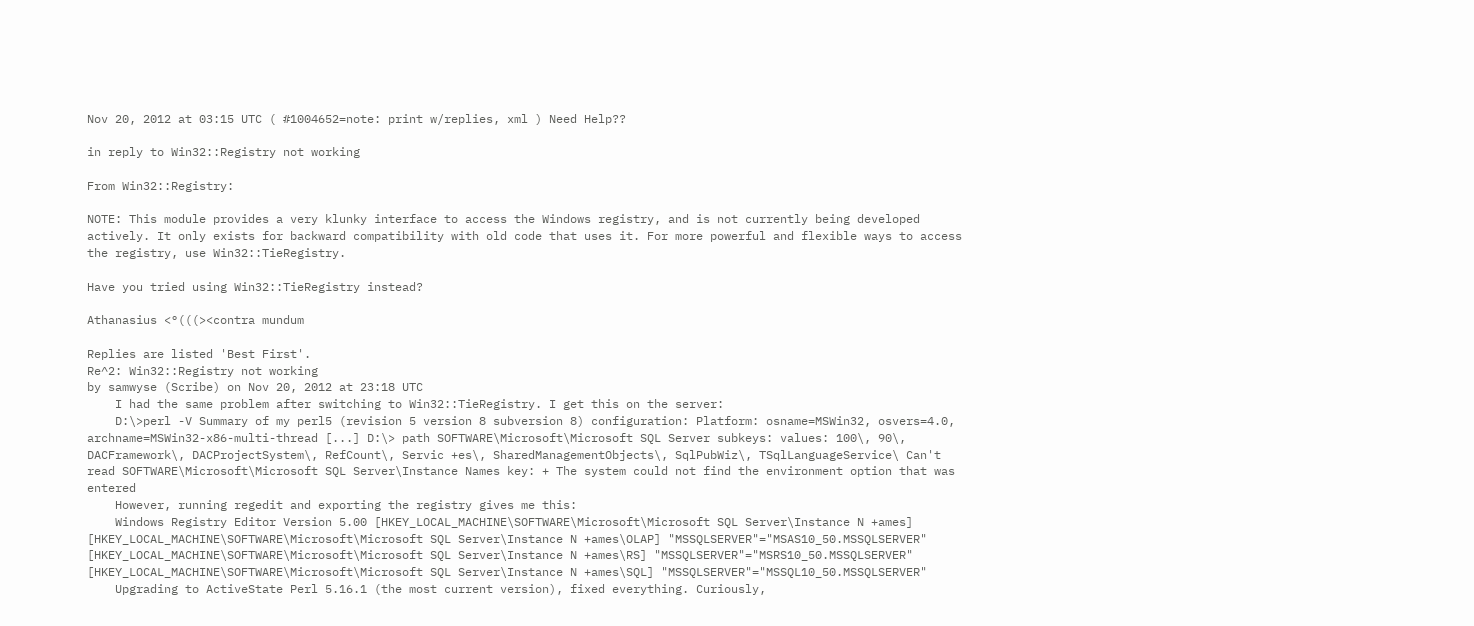Nov 20, 2012 at 03:15 UTC ( #1004652=note: print w/replies, xml ) Need Help??

in reply to Win32::Registry not working

From Win32::Registry:

NOTE: This module provides a very klunky interface to access the Windows registry, and is not currently being developed actively. It only exists for backward compatibility with old code that uses it. For more powerful and flexible ways to access the registry, use Win32::TieRegistry.

Have you tried using Win32::TieRegistry instead?

Athanasius <°(((><contra mundum

Replies are listed 'Best First'.
Re^2: Win32::Registry not working
by samwyse (Scribe) on Nov 20, 2012 at 23:18 UTC
    I had the same problem after switching to Win32::TieRegistry. I get this on the server:
    D:\>perl -V Summary of my perl5 (revision 5 version 8 subversion 8) configuration: Platform: osname=MSWin32, osvers=4.0, archname=MSWin32-x86-multi-thread [...] D:\> path SOFTWARE\Microsoft\Microsoft SQL Server subkeys: values: 100\, 90\, DACFramework\, DACProjectSystem\, RefCount\, Servic +es\, SharedManagementObjects\, SqlPubWiz\, TSqlLanguageService\ Can't read SOFTWARE\Microsoft\Microsoft SQL Server\Instance Names key: + The system could not find the environment option that was entered
    However, running regedit and exporting the registry gives me this:
    Windows Registry Editor Version 5.00 [HKEY_LOCAL_MACHINE\SOFTWARE\Microsoft\Microsoft SQL Server\Instance N +ames] [HKEY_LOCAL_MACHINE\SOFTWARE\Microsoft\Microsoft SQL Server\Instance N +ames\OLAP] "MSSQLSERVER"="MSAS10_50.MSSQLSERVER" [HKEY_LOCAL_MACHINE\SOFTWARE\Microsoft\Microsoft SQL Server\Instance N +ames\RS] "MSSQLSERVER"="MSRS10_50.MSSQLSERVER" [HKEY_LOCAL_MACHINE\SOFTWARE\Microsoft\Microsoft SQL Server\Instance N +ames\SQL] "MSSQLSERVER"="MSSQL10_50.MSSQLSERVER"
    Upgrading to ActiveState Perl 5.16.1 (the most current version), fixed everything. Curiously,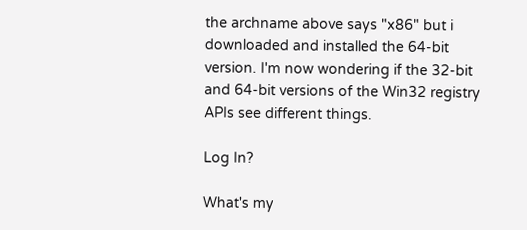the archname above says "x86" but i downloaded and installed the 64-bit version. I'm now wondering if the 32-bit and 64-bit versions of the Win32 registry APIs see different things.

Log In?

What's my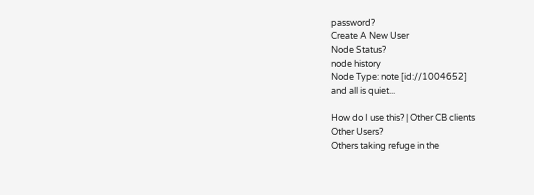password?
Create A New User
Node Status?
node history
Node Type: note [id://1004652]
and all is quiet...

How do I use this? | Other CB clients
Other Users?
Others taking refuge in the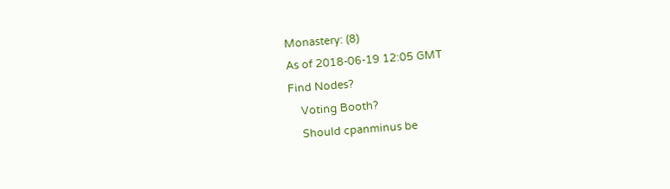Monastery: (8)
As of 2018-06-19 12:05 GMT
Find Nodes?
    Voting Booth?
    Should cpanminus be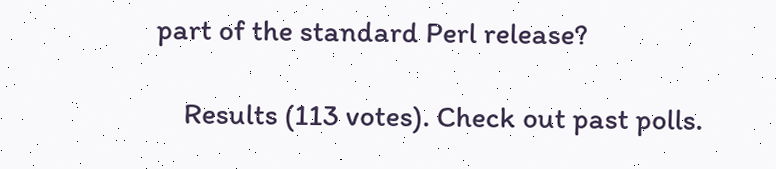part of the standard Perl release?

    Results (113 votes). Check out past polls.